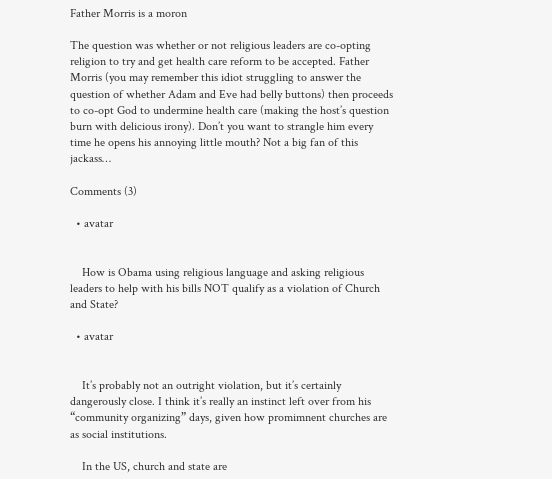Father Morris is a moron

The question was whether or not religious leaders are co-opting religion to try and get health care reform to be accepted. Father Morris (you may remember this idiot struggling to answer the question of whether Adam and Eve had belly buttons) then proceeds to co-opt God to undermine health care (making the host’s question burn with delicious irony). Don’t you want to strangle him every time he opens his annoying little mouth? Not a big fan of this jackass…

Comments (3)

  • avatar


    How is Obama using religious language and asking religious leaders to help with his bills NOT qualify as a violation of Church and State?

  • avatar


    It’s probably not an outright violation, but it’s certainly dangerously close. I think it’s really an instinct left over from his “community organizing” days, given how promimnent churches are as social institutions.

    In the US, church and state are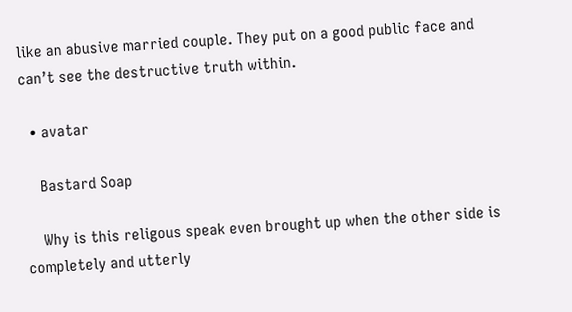like an abusive married couple. They put on a good public face and can’t see the destructive truth within.

  • avatar

    Bastard Soap

    Why is this religous speak even brought up when the other side is completely and utterly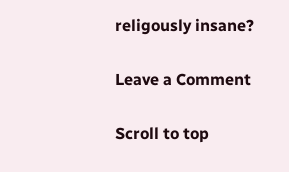religously insane?

Leave a Comment

Scroll to top